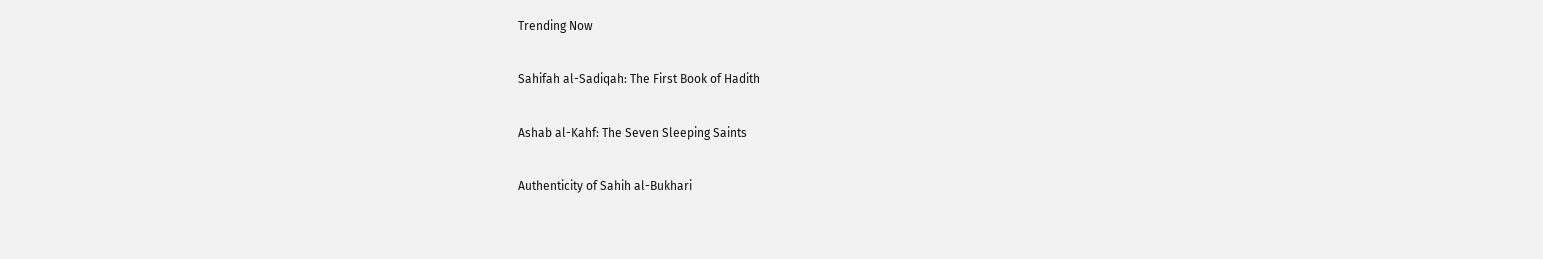Trending Now

Sahifah al-Sadiqah: The First Book of Hadith

Ashab al-Kahf: The Seven Sleeping Saints

Authenticity of Sahih al-Bukhari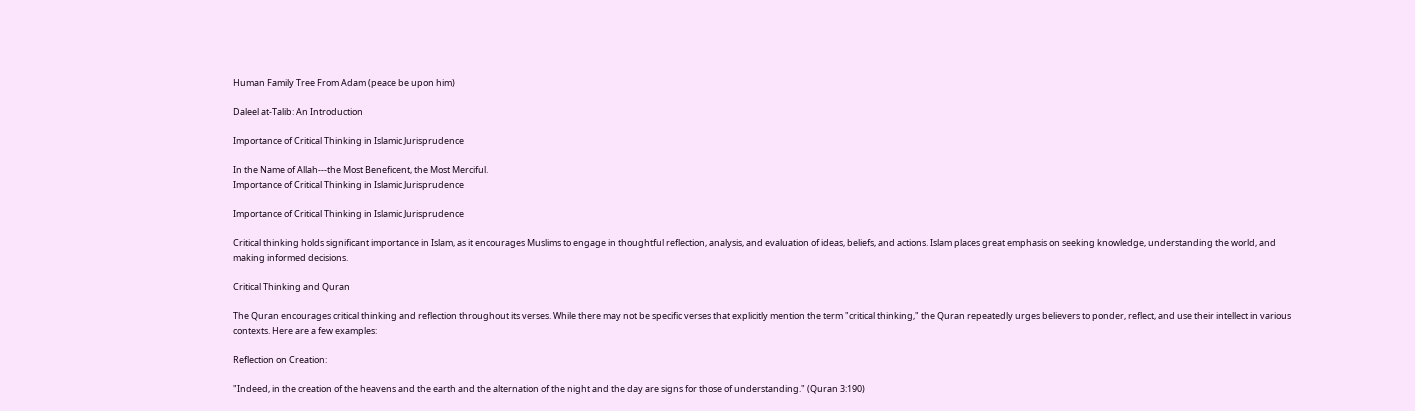Human Family Tree From Adam (peace be upon him)

Daleel at-Talib: An Introduction

Importance of Critical Thinking in Islamic Jurisprudence

In the Name of Allah---the Most Beneficent, the Most Merciful.
Importance of Critical Thinking in Islamic Jurisprudence

Importance of Critical Thinking in Islamic Jurisprudence

Critical thinking holds significant importance in Islam, as it encourages Muslims to engage in thoughtful reflection, analysis, and evaluation of ideas, beliefs, and actions. Islam places great emphasis on seeking knowledge, understanding the world, and making informed decisions.

Critical Thinking and Quran

The Quran encourages critical thinking and reflection throughout its verses. While there may not be specific verses that explicitly mention the term "critical thinking," the Quran repeatedly urges believers to ponder, reflect, and use their intellect in various contexts. Here are a few examples:

Reflection on Creation:

"Indeed, in the creation of the heavens and the earth and the alternation of the night and the day are signs for those of understanding." (Quran 3:190)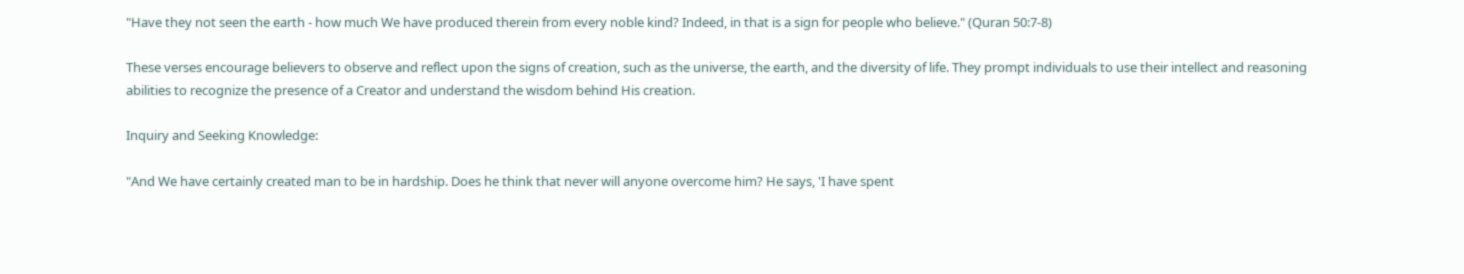"Have they not seen the earth - how much We have produced therein from every noble kind? Indeed, in that is a sign for people who believe." (Quran 50:7-8)

These verses encourage believers to observe and reflect upon the signs of creation, such as the universe, the earth, and the diversity of life. They prompt individuals to use their intellect and reasoning abilities to recognize the presence of a Creator and understand the wisdom behind His creation.

Inquiry and Seeking Knowledge:

"And We have certainly created man to be in hardship. Does he think that never will anyone overcome him? He says, 'I have spent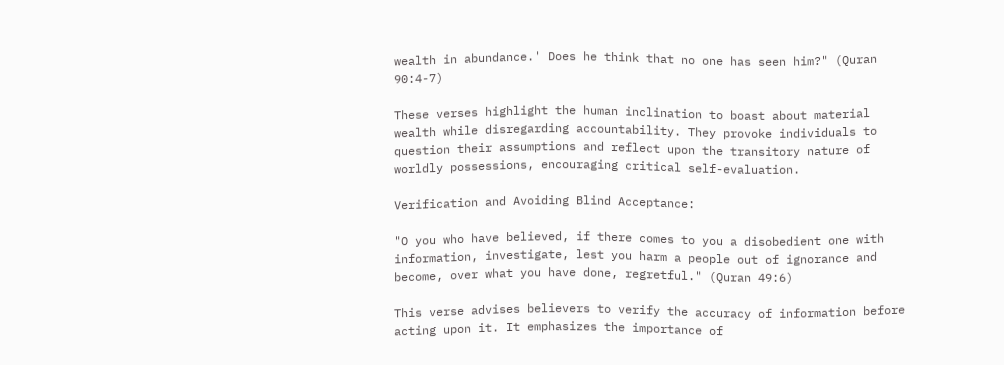wealth in abundance.' Does he think that no one has seen him?" (Quran 90:4-7)

These verses highlight the human inclination to boast about material wealth while disregarding accountability. They provoke individuals to question their assumptions and reflect upon the transitory nature of worldly possessions, encouraging critical self-evaluation.

Verification and Avoiding Blind Acceptance:

"O you who have believed, if there comes to you a disobedient one with information, investigate, lest you harm a people out of ignorance and become, over what you have done, regretful." (Quran 49:6)

This verse advises believers to verify the accuracy of information before acting upon it. It emphasizes the importance of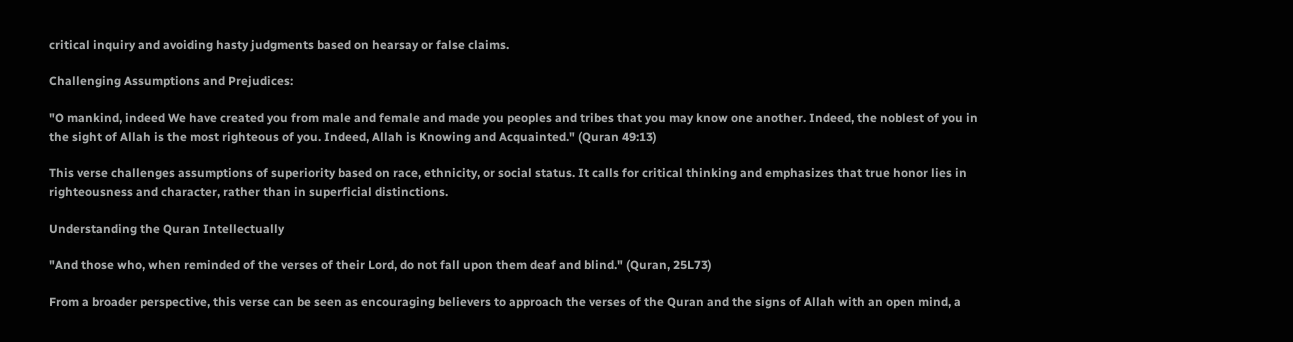critical inquiry and avoiding hasty judgments based on hearsay or false claims.

Challenging Assumptions and Prejudices:

"O mankind, indeed We have created you from male and female and made you peoples and tribes that you may know one another. Indeed, the noblest of you in the sight of Allah is the most righteous of you. Indeed, Allah is Knowing and Acquainted." (Quran 49:13)

This verse challenges assumptions of superiority based on race, ethnicity, or social status. It calls for critical thinking and emphasizes that true honor lies in righteousness and character, rather than in superficial distinctions.

Understanding the Quran Intellectually

"And those who, when reminded of the verses of their Lord, do not fall upon them deaf and blind." (Quran, 25L73)

From a broader perspective, this verse can be seen as encouraging believers to approach the verses of the Quran and the signs of Allah with an open mind, a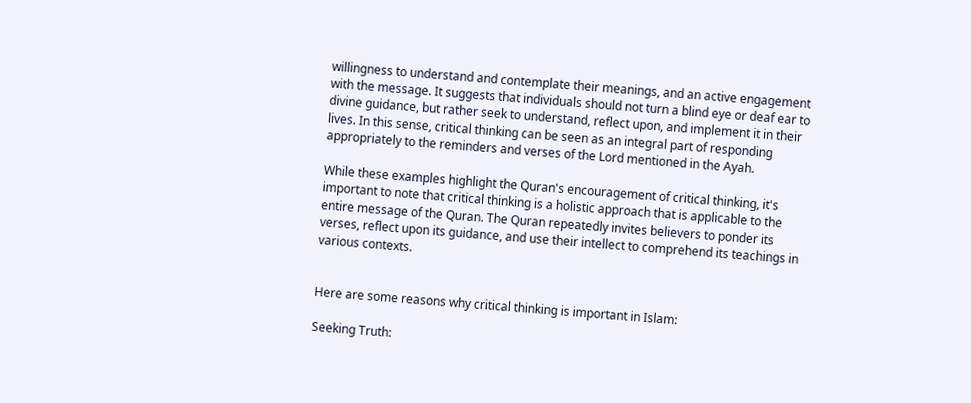willingness to understand and contemplate their meanings, and an active engagement with the message. It suggests that individuals should not turn a blind eye or deaf ear to divine guidance, but rather seek to understand, reflect upon, and implement it in their lives. In this sense, critical thinking can be seen as an integral part of responding appropriately to the reminders and verses of the Lord mentioned in the Ayah.

While these examples highlight the Quran's encouragement of critical thinking, it's important to note that critical thinking is a holistic approach that is applicable to the entire message of the Quran. The Quran repeatedly invites believers to ponder its verses, reflect upon its guidance, and use their intellect to comprehend its teachings in various contexts.


Here are some reasons why critical thinking is important in Islam:

Seeking Truth: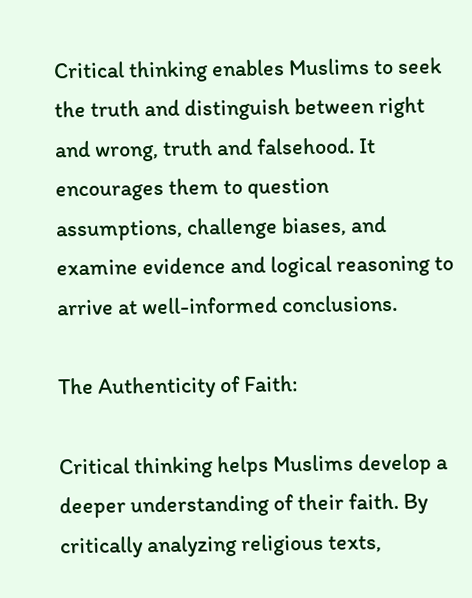Critical thinking enables Muslims to seek the truth and distinguish between right and wrong, truth and falsehood. It encourages them to question assumptions, challenge biases, and examine evidence and logical reasoning to arrive at well-informed conclusions.

The Authenticity of Faith:

Critical thinking helps Muslims develop a deeper understanding of their faith. By critically analyzing religious texts,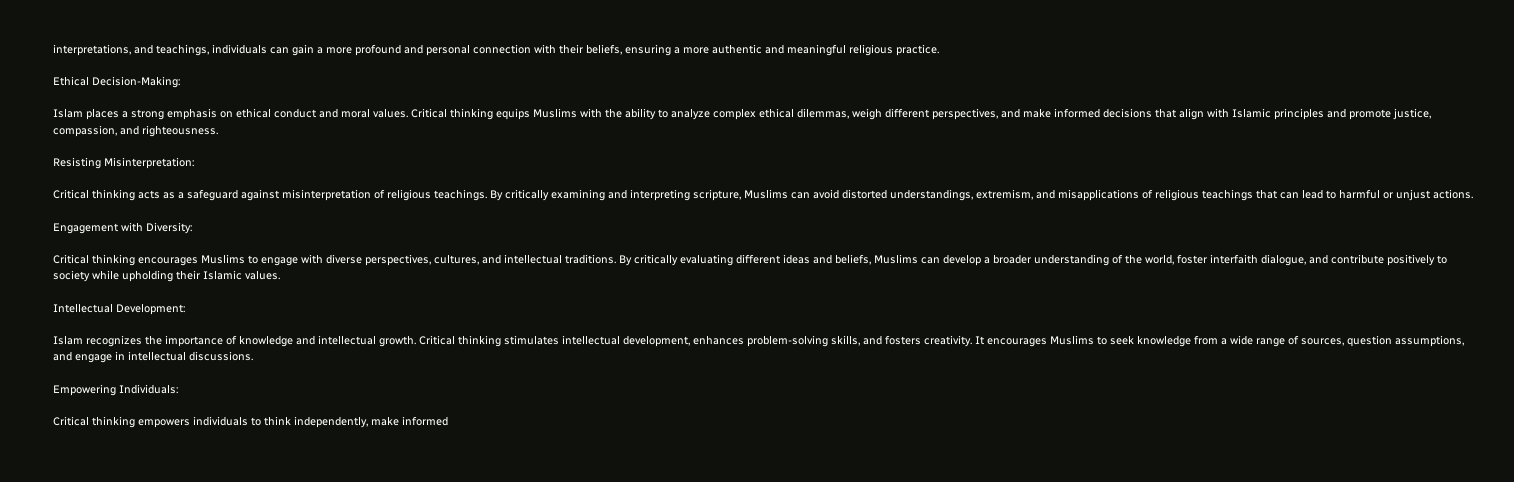interpretations, and teachings, individuals can gain a more profound and personal connection with their beliefs, ensuring a more authentic and meaningful religious practice.

Ethical Decision-Making:

Islam places a strong emphasis on ethical conduct and moral values. Critical thinking equips Muslims with the ability to analyze complex ethical dilemmas, weigh different perspectives, and make informed decisions that align with Islamic principles and promote justice, compassion, and righteousness.

Resisting Misinterpretation:

Critical thinking acts as a safeguard against misinterpretation of religious teachings. By critically examining and interpreting scripture, Muslims can avoid distorted understandings, extremism, and misapplications of religious teachings that can lead to harmful or unjust actions.

Engagement with Diversity:

Critical thinking encourages Muslims to engage with diverse perspectives, cultures, and intellectual traditions. By critically evaluating different ideas and beliefs, Muslims can develop a broader understanding of the world, foster interfaith dialogue, and contribute positively to society while upholding their Islamic values.

Intellectual Development:

Islam recognizes the importance of knowledge and intellectual growth. Critical thinking stimulates intellectual development, enhances problem-solving skills, and fosters creativity. It encourages Muslims to seek knowledge from a wide range of sources, question assumptions, and engage in intellectual discussions.

Empowering Individuals:

Critical thinking empowers individuals to think independently, make informed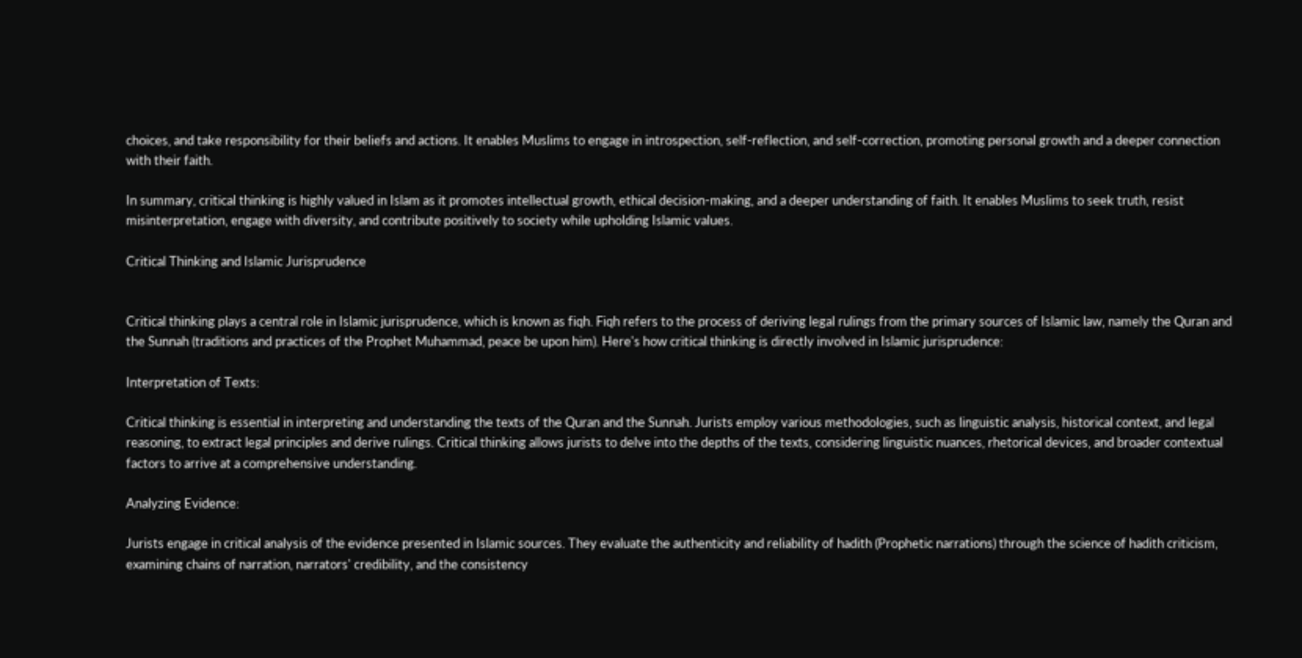choices, and take responsibility for their beliefs and actions. It enables Muslims to engage in introspection, self-reflection, and self-correction, promoting personal growth and a deeper connection with their faith.

In summary, critical thinking is highly valued in Islam as it promotes intellectual growth, ethical decision-making, and a deeper understanding of faith. It enables Muslims to seek truth, resist misinterpretation, engage with diversity, and contribute positively to society while upholding Islamic values.

Critical Thinking and Islamic Jurisprudence


Critical thinking plays a central role in Islamic jurisprudence, which is known as fiqh. Fiqh refers to the process of deriving legal rulings from the primary sources of Islamic law, namely the Quran and the Sunnah (traditions and practices of the Prophet Muhammad, peace be upon him). Here's how critical thinking is directly involved in Islamic jurisprudence:

Interpretation of Texts:

Critical thinking is essential in interpreting and understanding the texts of the Quran and the Sunnah. Jurists employ various methodologies, such as linguistic analysis, historical context, and legal reasoning, to extract legal principles and derive rulings. Critical thinking allows jurists to delve into the depths of the texts, considering linguistic nuances, rhetorical devices, and broader contextual factors to arrive at a comprehensive understanding.

Analyzing Evidence:

Jurists engage in critical analysis of the evidence presented in Islamic sources. They evaluate the authenticity and reliability of hadith (Prophetic narrations) through the science of hadith criticism, examining chains of narration, narrators' credibility, and the consistency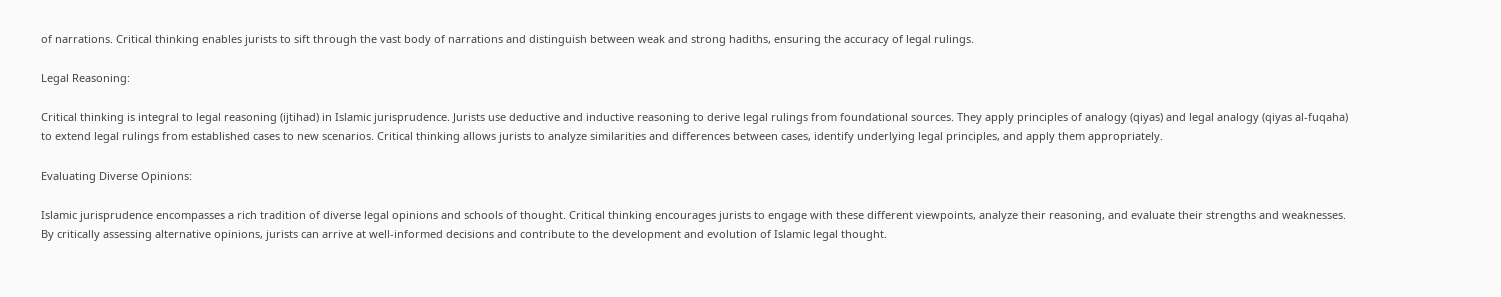of narrations. Critical thinking enables jurists to sift through the vast body of narrations and distinguish between weak and strong hadiths, ensuring the accuracy of legal rulings.

Legal Reasoning:

Critical thinking is integral to legal reasoning (ijtihad) in Islamic jurisprudence. Jurists use deductive and inductive reasoning to derive legal rulings from foundational sources. They apply principles of analogy (qiyas) and legal analogy (qiyas al-fuqaha) to extend legal rulings from established cases to new scenarios. Critical thinking allows jurists to analyze similarities and differences between cases, identify underlying legal principles, and apply them appropriately.

Evaluating Diverse Opinions:

Islamic jurisprudence encompasses a rich tradition of diverse legal opinions and schools of thought. Critical thinking encourages jurists to engage with these different viewpoints, analyze their reasoning, and evaluate their strengths and weaknesses. By critically assessing alternative opinions, jurists can arrive at well-informed decisions and contribute to the development and evolution of Islamic legal thought.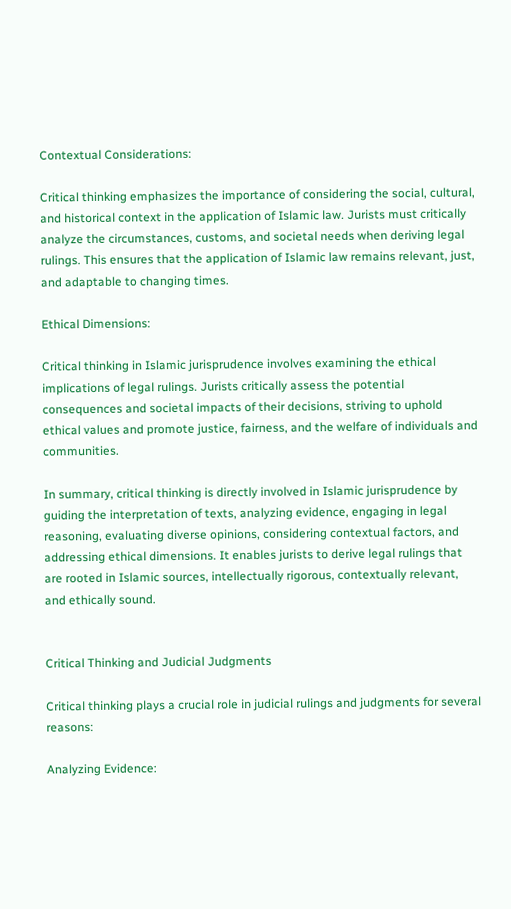Contextual Considerations:

Critical thinking emphasizes the importance of considering the social, cultural, and historical context in the application of Islamic law. Jurists must critically analyze the circumstances, customs, and societal needs when deriving legal rulings. This ensures that the application of Islamic law remains relevant, just, and adaptable to changing times.

Ethical Dimensions:

Critical thinking in Islamic jurisprudence involves examining the ethical implications of legal rulings. Jurists critically assess the potential consequences and societal impacts of their decisions, striving to uphold ethical values and promote justice, fairness, and the welfare of individuals and communities.

In summary, critical thinking is directly involved in Islamic jurisprudence by guiding the interpretation of texts, analyzing evidence, engaging in legal reasoning, evaluating diverse opinions, considering contextual factors, and addressing ethical dimensions. It enables jurists to derive legal rulings that are rooted in Islamic sources, intellectually rigorous, contextually relevant, and ethically sound.


Critical Thinking and Judicial Judgments

Critical thinking plays a crucial role in judicial rulings and judgments for several reasons:

Analyzing Evidence: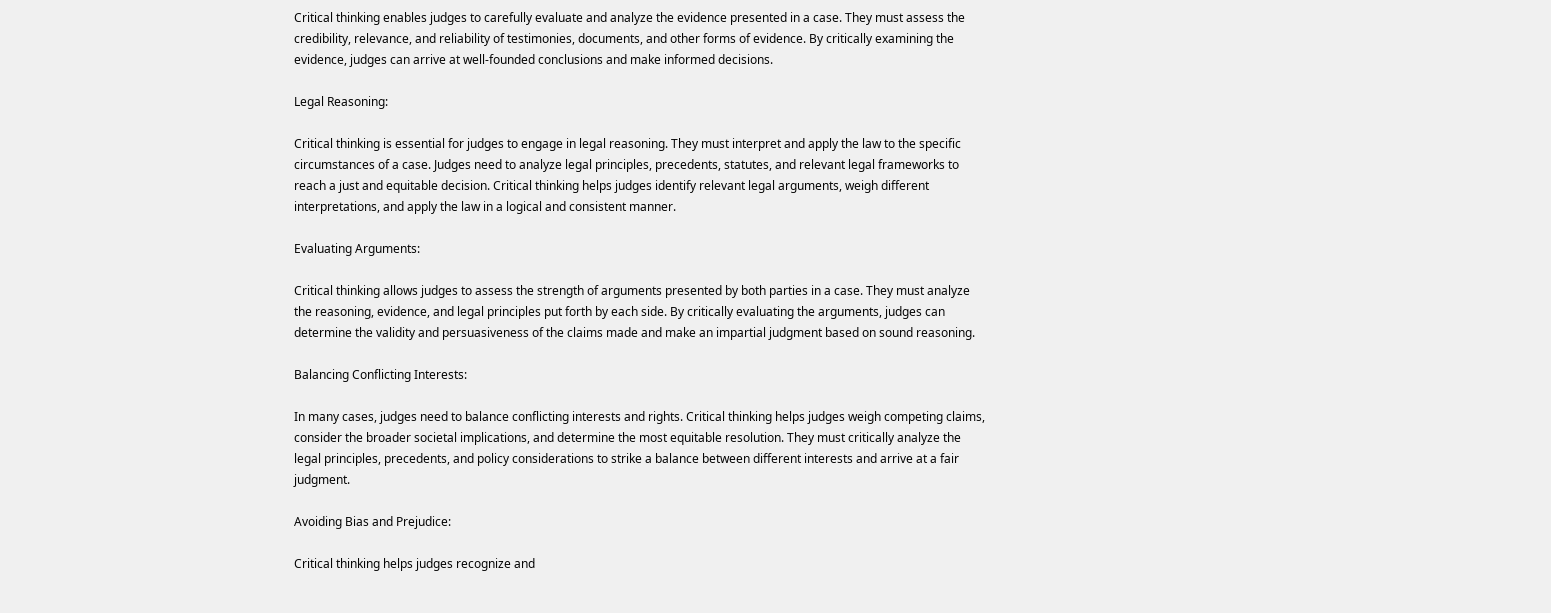Critical thinking enables judges to carefully evaluate and analyze the evidence presented in a case. They must assess the credibility, relevance, and reliability of testimonies, documents, and other forms of evidence. By critically examining the evidence, judges can arrive at well-founded conclusions and make informed decisions.

Legal Reasoning:

Critical thinking is essential for judges to engage in legal reasoning. They must interpret and apply the law to the specific circumstances of a case. Judges need to analyze legal principles, precedents, statutes, and relevant legal frameworks to reach a just and equitable decision. Critical thinking helps judges identify relevant legal arguments, weigh different interpretations, and apply the law in a logical and consistent manner.

Evaluating Arguments:

Critical thinking allows judges to assess the strength of arguments presented by both parties in a case. They must analyze the reasoning, evidence, and legal principles put forth by each side. By critically evaluating the arguments, judges can determine the validity and persuasiveness of the claims made and make an impartial judgment based on sound reasoning.

Balancing Conflicting Interests:

In many cases, judges need to balance conflicting interests and rights. Critical thinking helps judges weigh competing claims, consider the broader societal implications, and determine the most equitable resolution. They must critically analyze the legal principles, precedents, and policy considerations to strike a balance between different interests and arrive at a fair judgment.

Avoiding Bias and Prejudice:

Critical thinking helps judges recognize and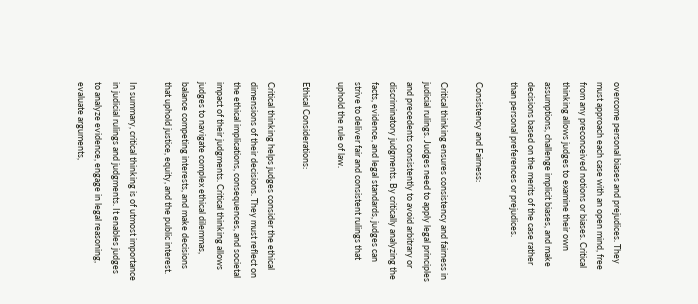overcome personal biases and prejudices. They must approach each case with an open mind, free from any preconceived notions or biases. Critical thinking allows judges to examine their own assumptions, challenge implicit biases, and make decisions based on the merits of the case rather than personal preferences or prejudices.

Consistency and Fairness:

Critical thinking ensures consistency and fairness in judicial rulings. Judges need to apply legal principles and precedents consistently to avoid arbitrary or discriminatory judgments. By critically analyzing the facts, evidence, and legal standards, judges can strive to deliver fair and consistent rulings that uphold the rule of law.

Ethical Considerations:

Critical thinking helps judges consider the ethical dimensions of their decisions. They must reflect on the ethical implications, consequences, and societal impact of their judgments. Critical thinking allows judges to navigate complex ethical dilemmas, balance competing interests, and make decisions that uphold justice, equity, and the public interest.

In summary, critical thinking is of utmost importance in judicial rulings and judgments. It enables judges to analyze evidence, engage in legal reasoning, evaluate arguments,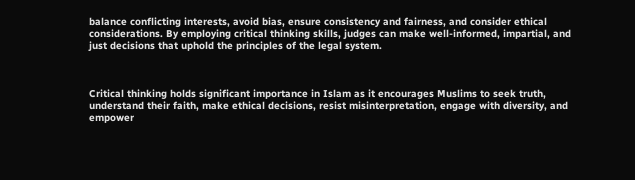balance conflicting interests, avoid bias, ensure consistency and fairness, and consider ethical considerations. By employing critical thinking skills, judges can make well-informed, impartial, and just decisions that uphold the principles of the legal system.



Critical thinking holds significant importance in Islam as it encourages Muslims to seek truth, understand their faith, make ethical decisions, resist misinterpretation, engage with diversity, and empower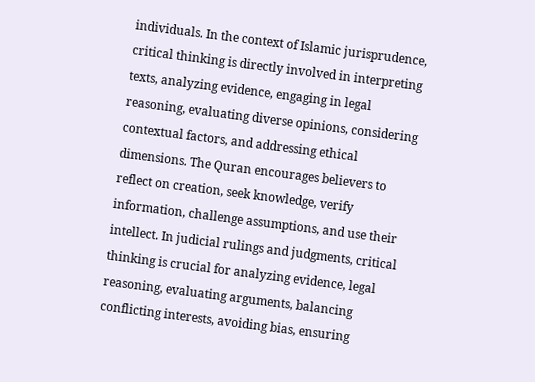individuals. In the context of Islamic jurisprudence, critical thinking is directly involved in interpreting texts, analyzing evidence, engaging in legal reasoning, evaluating diverse opinions, considering contextual factors, and addressing ethical dimensions. The Quran encourages believers to reflect on creation, seek knowledge, verify information, challenge assumptions, and use their intellect. In judicial rulings and judgments, critical thinking is crucial for analyzing evidence, legal reasoning, evaluating arguments, balancing conflicting interests, avoiding bias, ensuring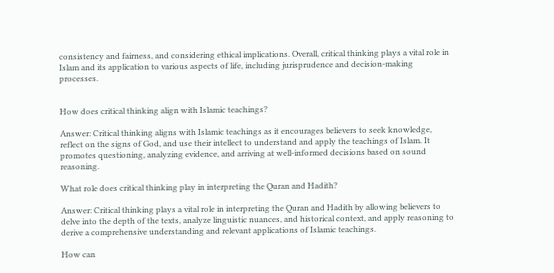consistency and fairness, and considering ethical implications. Overall, critical thinking plays a vital role in Islam and its application to various aspects of life, including jurisprudence and decision-making processes.


How does critical thinking align with Islamic teachings?

Answer: Critical thinking aligns with Islamic teachings as it encourages believers to seek knowledge, reflect on the signs of God, and use their intellect to understand and apply the teachings of Islam. It promotes questioning, analyzing evidence, and arriving at well-informed decisions based on sound reasoning.

What role does critical thinking play in interpreting the Quran and Hadith?

Answer: Critical thinking plays a vital role in interpreting the Quran and Hadith by allowing believers to delve into the depth of the texts, analyze linguistic nuances, and historical context, and apply reasoning to derive a comprehensive understanding and relevant applications of Islamic teachings.

How can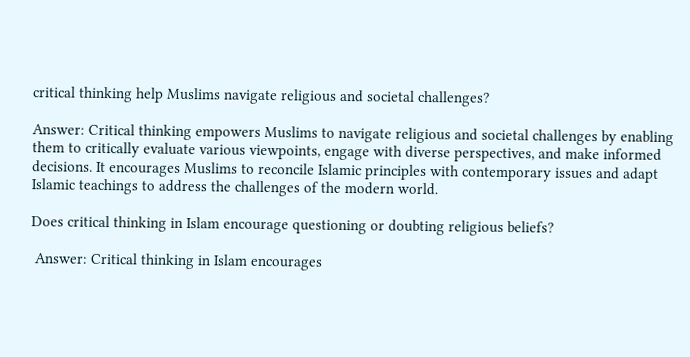critical thinking help Muslims navigate religious and societal challenges?

Answer: Critical thinking empowers Muslims to navigate religious and societal challenges by enabling them to critically evaluate various viewpoints, engage with diverse perspectives, and make informed decisions. It encourages Muslims to reconcile Islamic principles with contemporary issues and adapt Islamic teachings to address the challenges of the modern world.

Does critical thinking in Islam encourage questioning or doubting religious beliefs?

 Answer: Critical thinking in Islam encourages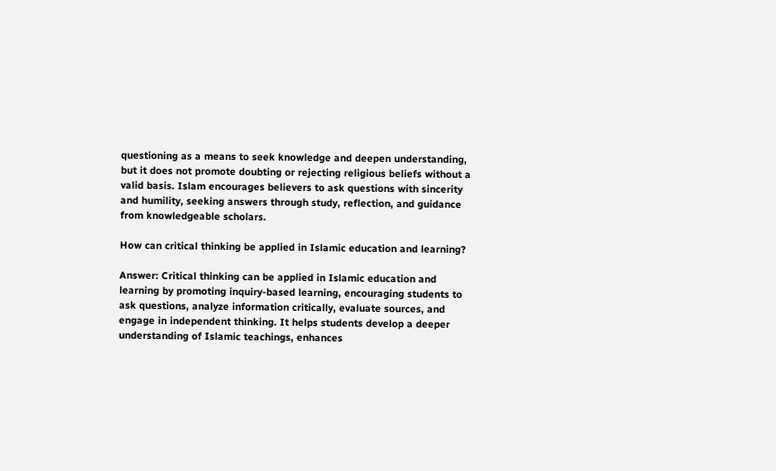questioning as a means to seek knowledge and deepen understanding, but it does not promote doubting or rejecting religious beliefs without a valid basis. Islam encourages believers to ask questions with sincerity and humility, seeking answers through study, reflection, and guidance from knowledgeable scholars.

How can critical thinking be applied in Islamic education and learning?

Answer: Critical thinking can be applied in Islamic education and learning by promoting inquiry-based learning, encouraging students to ask questions, analyze information critically, evaluate sources, and engage in independent thinking. It helps students develop a deeper understanding of Islamic teachings, enhances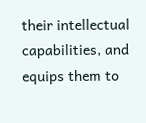their intellectual capabilities, and equips them to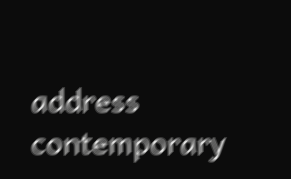address contemporary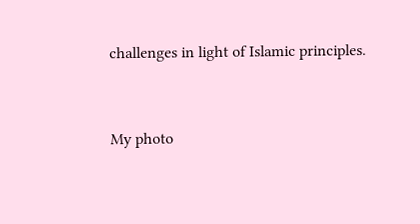challenges in light of Islamic principles.


My photo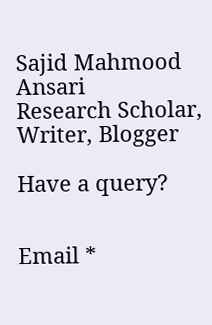Sajid Mahmood Ansari
Research Scholar, Writer, Blogger

Have a query?


Email *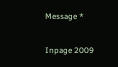Message *

Inpage 2009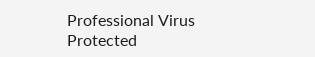Professional Virus Protected